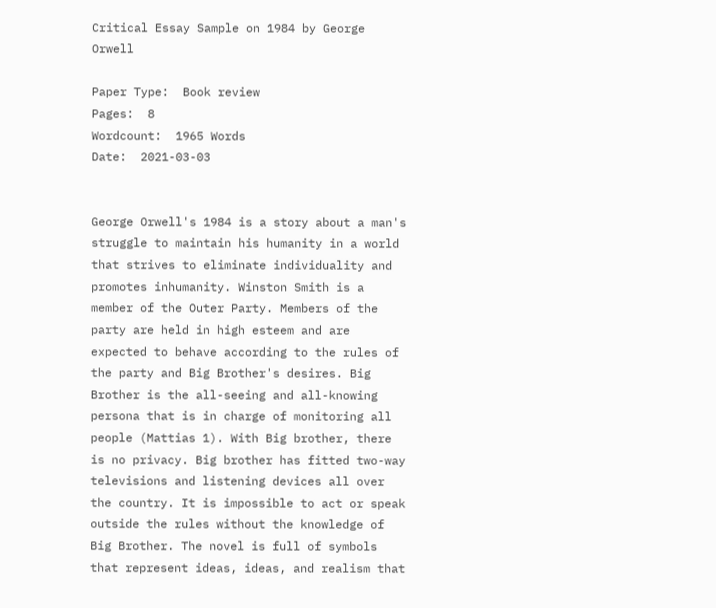Critical Essay Sample on 1984 by George Orwell

Paper Type:  Book review
Pages:  8
Wordcount:  1965 Words
Date:  2021-03-03


George Orwell's 1984 is a story about a man's struggle to maintain his humanity in a world that strives to eliminate individuality and promotes inhumanity. Winston Smith is a member of the Outer Party. Members of the party are held in high esteem and are expected to behave according to the rules of the party and Big Brother's desires. Big Brother is the all-seeing and all-knowing persona that is in charge of monitoring all people (Mattias 1). With Big brother, there is no privacy. Big brother has fitted two-way televisions and listening devices all over the country. It is impossible to act or speak outside the rules without the knowledge of Big Brother. The novel is full of symbols that represent ideas, ideas, and realism that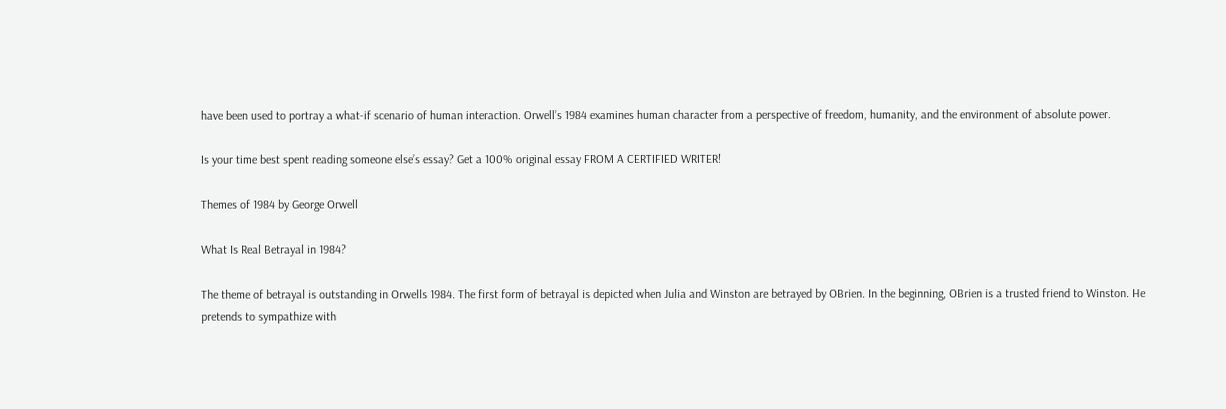have been used to portray a what-if scenario of human interaction. Orwell’s 1984 examines human character from a perspective of freedom, humanity, and the environment of absolute power.

Is your time best spent reading someone else’s essay? Get a 100% original essay FROM A CERTIFIED WRITER!

Themes of 1984 by George Orwell

What Is Real Betrayal in 1984?

The theme of betrayal is outstanding in Orwells 1984. The first form of betrayal is depicted when Julia and Winston are betrayed by OBrien. In the beginning, OBrien is a trusted friend to Winston. He pretends to sympathize with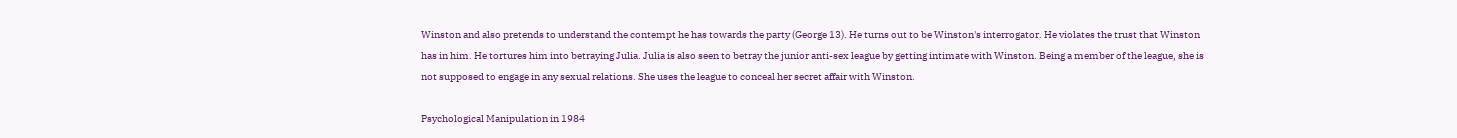Winston and also pretends to understand the contempt he has towards the party (George 13). He turns out to be Winston's interrogator. He violates the trust that Winston has in him. He tortures him into betraying Julia. Julia is also seen to betray the junior anti-sex league by getting intimate with Winston. Being a member of the league, she is not supposed to engage in any sexual relations. She uses the league to conceal her secret affair with Winston.

Psychological Manipulation in 1984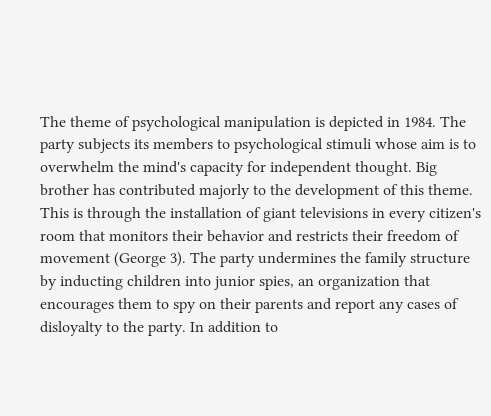The theme of psychological manipulation is depicted in 1984. The party subjects its members to psychological stimuli whose aim is to overwhelm the mind's capacity for independent thought. Big brother has contributed majorly to the development of this theme. This is through the installation of giant televisions in every citizen's room that monitors their behavior and restricts their freedom of movement (George 3). The party undermines the family structure by inducting children into junior spies, an organization that encourages them to spy on their parents and report any cases of disloyalty to the party. In addition to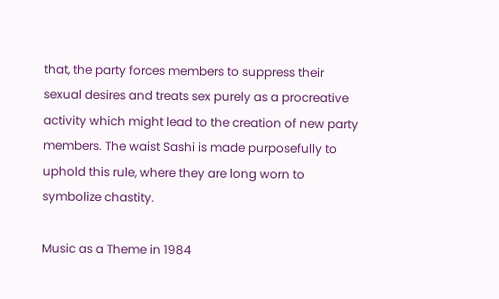that, the party forces members to suppress their sexual desires and treats sex purely as a procreative activity which might lead to the creation of new party members. The waist Sashi is made purposefully to uphold this rule, where they are long worn to symbolize chastity.

Music as a Theme in 1984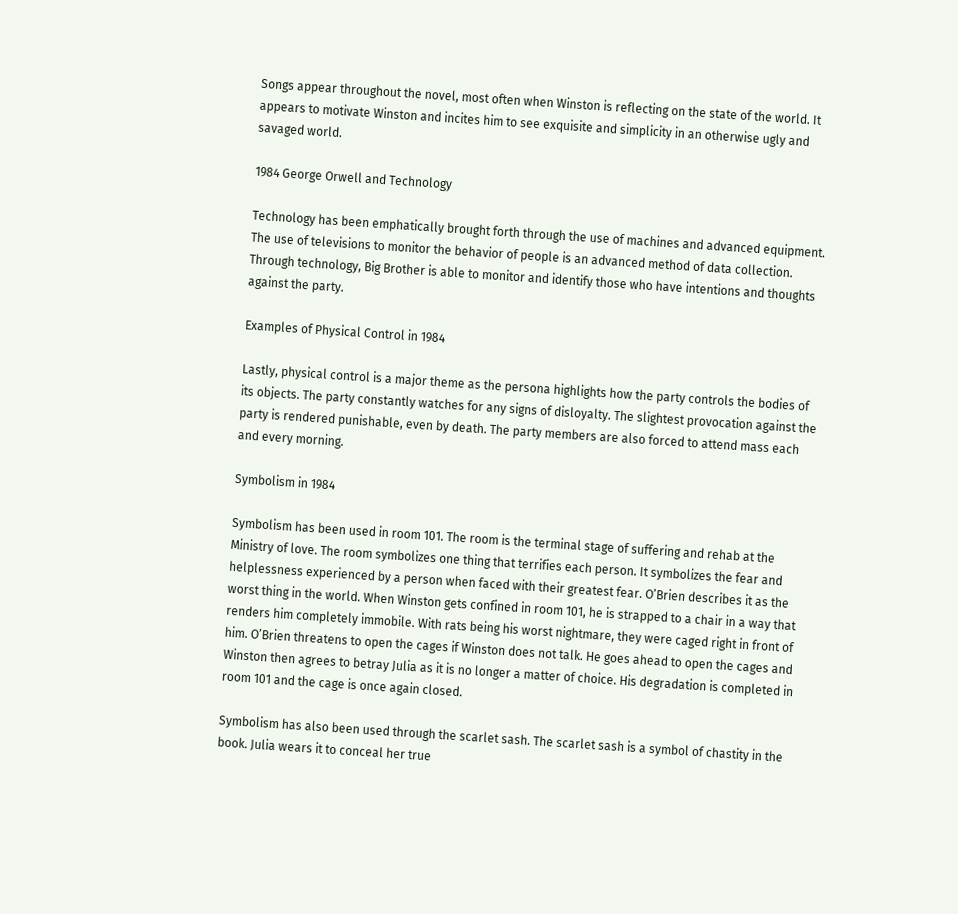Songs appear throughout the novel, most often when Winston is reflecting on the state of the world. It appears to motivate Winston and incites him to see exquisite and simplicity in an otherwise ugly and savaged world.

1984 George Orwell and Technology

Technology has been emphatically brought forth through the use of machines and advanced equipment. The use of televisions to monitor the behavior of people is an advanced method of data collection. Through technology, Big Brother is able to monitor and identify those who have intentions and thoughts against the party.

Examples of Physical Control in 1984

Lastly, physical control is a major theme as the persona highlights how the party controls the bodies of its objects. The party constantly watches for any signs of disloyalty. The slightest provocation against the party is rendered punishable, even by death. The party members are also forced to attend mass each and every morning.

Symbolism in 1984

Symbolism has been used in room 101. The room is the terminal stage of suffering and rehab at the Ministry of love. The room symbolizes one thing that terrifies each person. It symbolizes the fear and helplessness experienced by a person when faced with their greatest fear. O’Brien describes it as the worst thing in the world. When Winston gets confined in room 101, he is strapped to a chair in a way that renders him completely immobile. With rats being his worst nightmare, they were caged right in front of him. O’Brien threatens to open the cages if Winston does not talk. He goes ahead to open the cages and Winston then agrees to betray Julia as it is no longer a matter of choice. His degradation is completed in room 101 and the cage is once again closed.

Symbolism has also been used through the scarlet sash. The scarlet sash is a symbol of chastity in the book. Julia wears it to conceal her true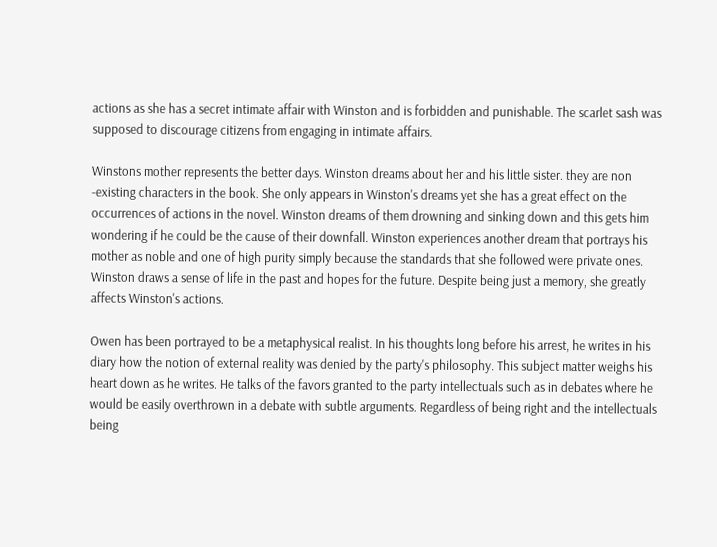actions as she has a secret intimate affair with Winston and is forbidden and punishable. The scarlet sash was supposed to discourage citizens from engaging in intimate affairs.

Winstons mother represents the better days. Winston dreams about her and his little sister. they are non -existing characters in the book. She only appears in Winston's dreams yet she has a great effect on the occurrences of actions in the novel. Winston dreams of them drowning and sinking down and this gets him wondering if he could be the cause of their downfall. Winston experiences another dream that portrays his mother as noble and one of high purity simply because the standards that she followed were private ones. Winston draws a sense of life in the past and hopes for the future. Despite being just a memory, she greatly affects Winston's actions.

Owen has been portrayed to be a metaphysical realist. In his thoughts long before his arrest, he writes in his diary how the notion of external reality was denied by the party's philosophy. This subject matter weighs his heart down as he writes. He talks of the favors granted to the party intellectuals such as in debates where he would be easily overthrown in a debate with subtle arguments. Regardless of being right and the intellectuals being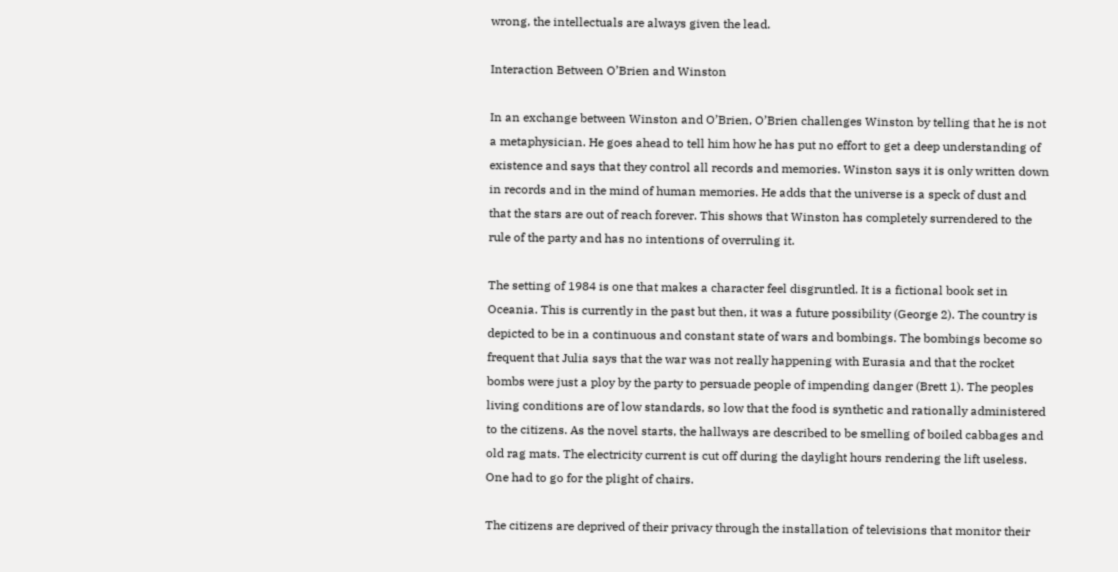wrong, the intellectuals are always given the lead.

Interaction Between O’Brien and Winston

In an exchange between Winston and O’Brien, O’Brien challenges Winston by telling that he is not a metaphysician. He goes ahead to tell him how he has put no effort to get a deep understanding of existence and says that they control all records and memories. Winston says it is only written down in records and in the mind of human memories. He adds that the universe is a speck of dust and that the stars are out of reach forever. This shows that Winston has completely surrendered to the rule of the party and has no intentions of overruling it.

The setting of 1984 is one that makes a character feel disgruntled. It is a fictional book set in Oceania. This is currently in the past but then, it was a future possibility (George 2). The country is depicted to be in a continuous and constant state of wars and bombings. The bombings become so frequent that Julia says that the war was not really happening with Eurasia and that the rocket bombs were just a ploy by the party to persuade people of impending danger (Brett 1). The peoples living conditions are of low standards, so low that the food is synthetic and rationally administered to the citizens. As the novel starts, the hallways are described to be smelling of boiled cabbages and old rag mats. The electricity current is cut off during the daylight hours rendering the lift useless. One had to go for the plight of chairs.

The citizens are deprived of their privacy through the installation of televisions that monitor their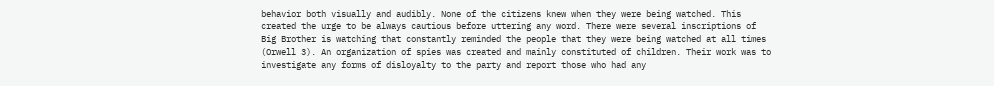behavior both visually and audibly. None of the citizens knew when they were being watched. This created the urge to be always cautious before uttering any word. There were several inscriptions of Big Brother is watching that constantly reminded the people that they were being watched at all times (Orwell 3). An organization of spies was created and mainly constituted of children. Their work was to investigate any forms of disloyalty to the party and report those who had any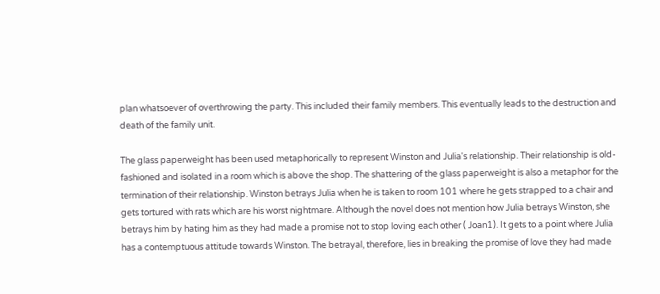plan whatsoever of overthrowing the party. This included their family members. This eventually leads to the destruction and death of the family unit.

The glass paperweight has been used metaphorically to represent Winston and Julia's relationship. Their relationship is old-fashioned and isolated in a room which is above the shop. The shattering of the glass paperweight is also a metaphor for the termination of their relationship. Winston betrays Julia when he is taken to room 101 where he gets strapped to a chair and gets tortured with rats which are his worst nightmare. Although the novel does not mention how Julia betrays Winston, she betrays him by hating him as they had made a promise not to stop loving each other ( Joan1). It gets to a point where Julia has a contemptuous attitude towards Winston. The betrayal, therefore, lies in breaking the promise of love they had made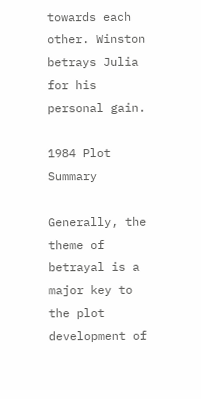towards each other. Winston betrays Julia for his personal gain.

1984 Plot Summary

Generally, the theme of betrayal is a major key to the plot development of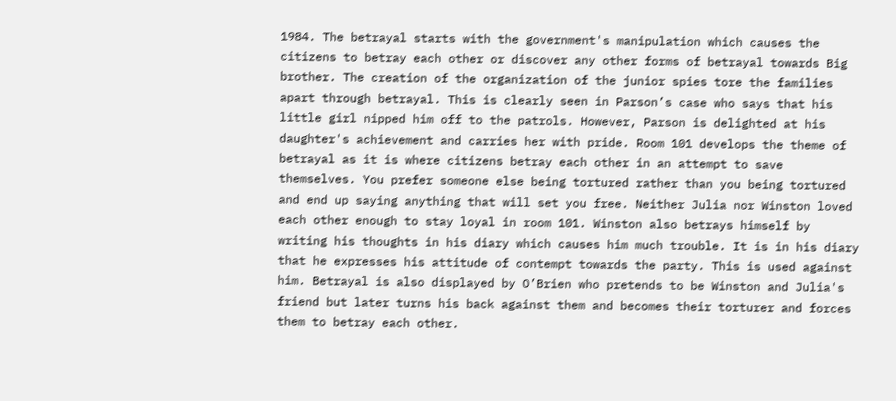1984. The betrayal starts with the government's manipulation which causes the citizens to betray each other or discover any other forms of betrayal towards Big brother. The creation of the organization of the junior spies tore the families apart through betrayal. This is clearly seen in Parson’s case who says that his little girl nipped him off to the patrols. However, Parson is delighted at his daughter's achievement and carries her with pride. Room 101 develops the theme of betrayal as it is where citizens betray each other in an attempt to save themselves. You prefer someone else being tortured rather than you being tortured and end up saying anything that will set you free. Neither Julia nor Winston loved each other enough to stay loyal in room 101. Winston also betrays himself by writing his thoughts in his diary which causes him much trouble. It is in his diary that he expresses his attitude of contempt towards the party. This is used against him. Betrayal is also displayed by O’Brien who pretends to be Winston and Julia's friend but later turns his back against them and becomes their torturer and forces them to betray each other.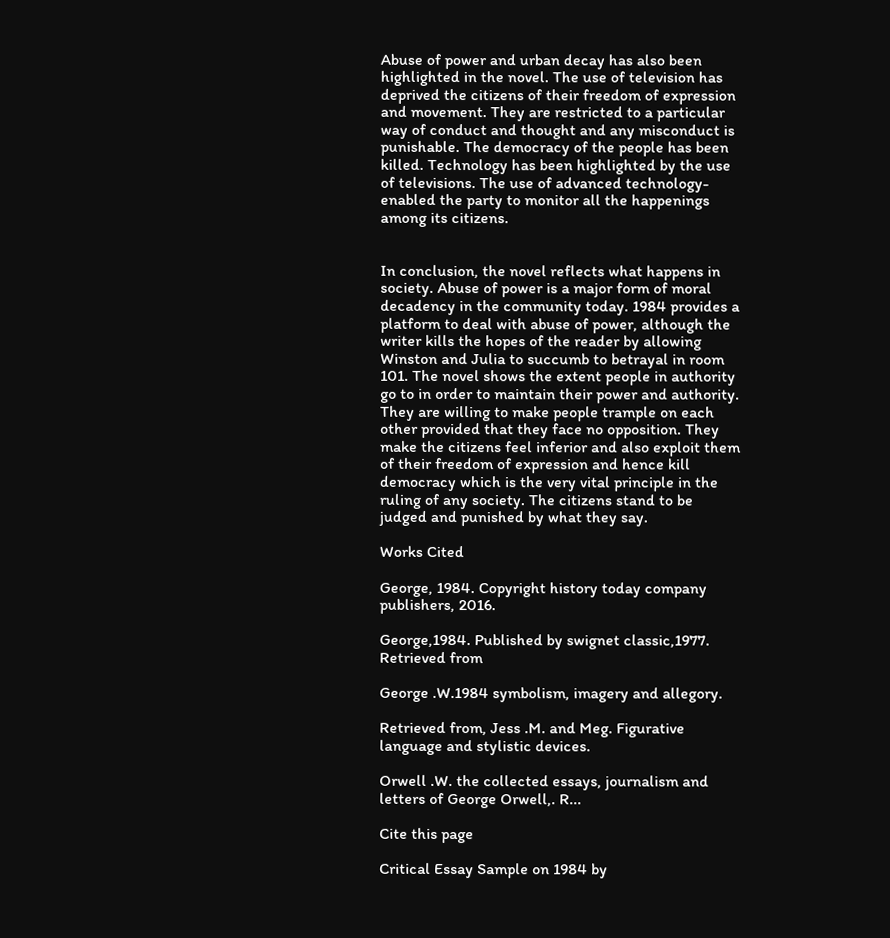Abuse of power and urban decay has also been highlighted in the novel. The use of television has deprived the citizens of their freedom of expression and movement. They are restricted to a particular way of conduct and thought and any misconduct is punishable. The democracy of the people has been killed. Technology has been highlighted by the use of televisions. The use of advanced technology-enabled the party to monitor all the happenings among its citizens.


In conclusion, the novel reflects what happens in society. Abuse of power is a major form of moral decadency in the community today. 1984 provides a platform to deal with abuse of power, although the writer kills the hopes of the reader by allowing Winston and Julia to succumb to betrayal in room 101. The novel shows the extent people in authority go to in order to maintain their power and authority. They are willing to make people trample on each other provided that they face no opposition. They make the citizens feel inferior and also exploit them of their freedom of expression and hence kill democracy which is the very vital principle in the ruling of any society. The citizens stand to be judged and punished by what they say.

Works Cited

George, 1984. Copyright history today company publishers, 2016.

George,1984. Published by swignet classic,1977. Retrieved from

George .W.1984 symbolism, imagery and allegory.

Retrieved from, Jess .M. and Meg. Figurative language and stylistic devices.

Orwell .W. the collected essays, journalism and letters of George Orwell,. R...

Cite this page

Critical Essay Sample on 1984 by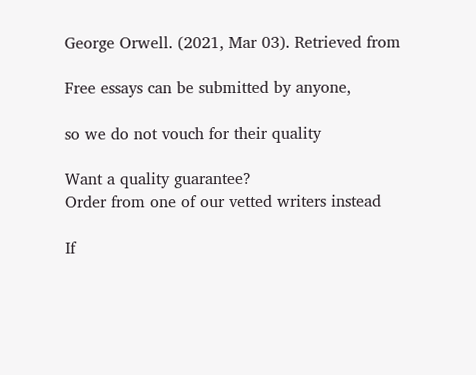George Orwell. (2021, Mar 03). Retrieved from

Free essays can be submitted by anyone,

so we do not vouch for their quality

Want a quality guarantee?
Order from one of our vetted writers instead

If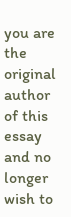you are the original author of this essay and no longer wish to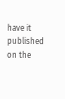have it published on the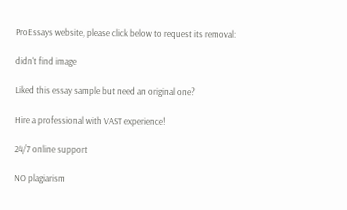ProEssays website, please click below to request its removal:

didn't find image

Liked this essay sample but need an original one?

Hire a professional with VAST experience!

24/7 online support

NO plagiarism